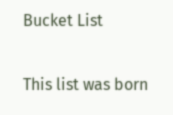Bucket List

This list was born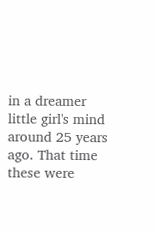in a dreamer little girl's mind around 25 years ago. That time these were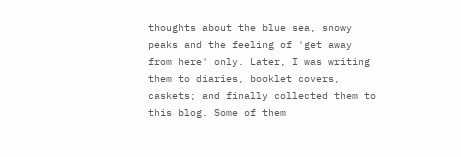thoughts about the blue sea, snowy peaks and the feeling of 'get away from here' only. Later, I was writing them to diaries, booklet covers, caskets; and finally collected them to this blog. Some of them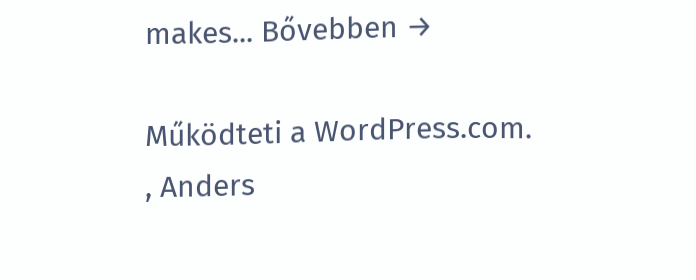makes... Bővebben →

Működteti a WordPress.com. , Anders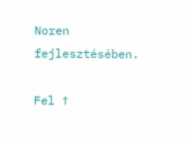Noren fejlesztésében.

Fel ↑